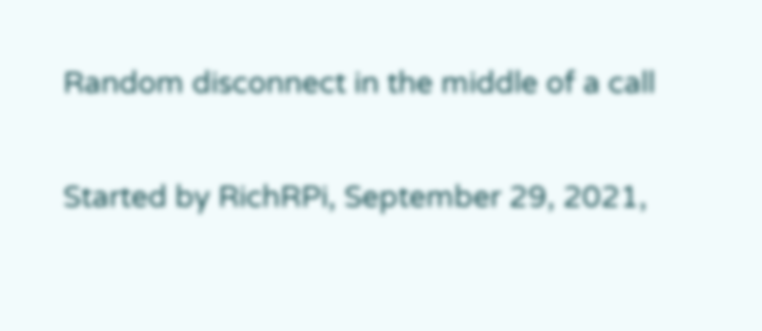Random disconnect in the middle of a call

Started by RichRPi, September 29, 2021,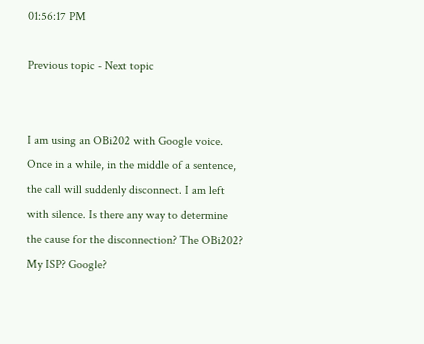01:56:17 PM

Previous topic - Next topic


I am using an OBi202 with Google voice. Once in a while, in the middle of a sentence, the call will suddenly disconnect. I am left with silence. Is there any way to determine the cause for the disconnection? The OBi202? My ISP? Google?